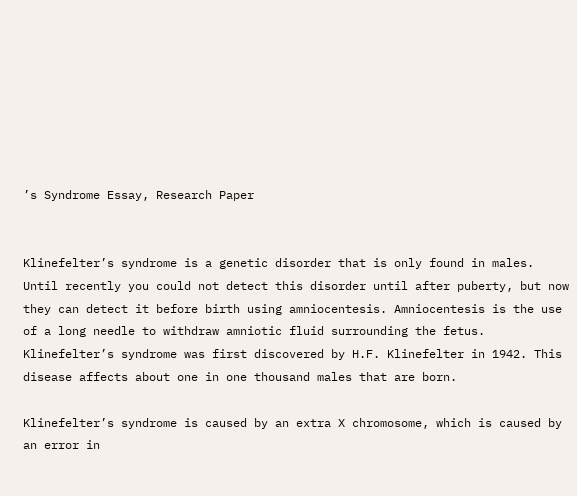’s Syndrome Essay, Research Paper


Klinefelter’s syndrome is a genetic disorder that is only found in males. Until recently you could not detect this disorder until after puberty, but now they can detect it before birth using amniocentesis. Amniocentesis is the use of a long needle to withdraw amniotic fluid surrounding the fetus. Klinefelter’s syndrome was first discovered by H.F. Klinefelter in 1942. This disease affects about one in one thousand males that are born.

Klinefelter’s syndrome is caused by an extra X chromosome, which is caused by an error in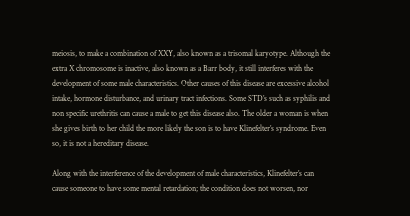meiosis, to make a combination of XXY, also known as a trisomal karyotype. Although the extra X chromosome is inactive, also known as a Barr body, it still interferes with the development of some male characteristics. Other causes of this disease are excessive alcohol intake, hormone disturbance, and urinary tract infections. Some STD’s such as syphilis and non specific urethritis can cause a male to get this disease also. The older a woman is when she gives birth to her child the more likely the son is to have Klinefelter’s syndrome. Even so, it is not a hereditary disease.

Along with the interference of the development of male characteristics, Klinefelter’s can cause someone to have some mental retardation; the condition does not worsen, nor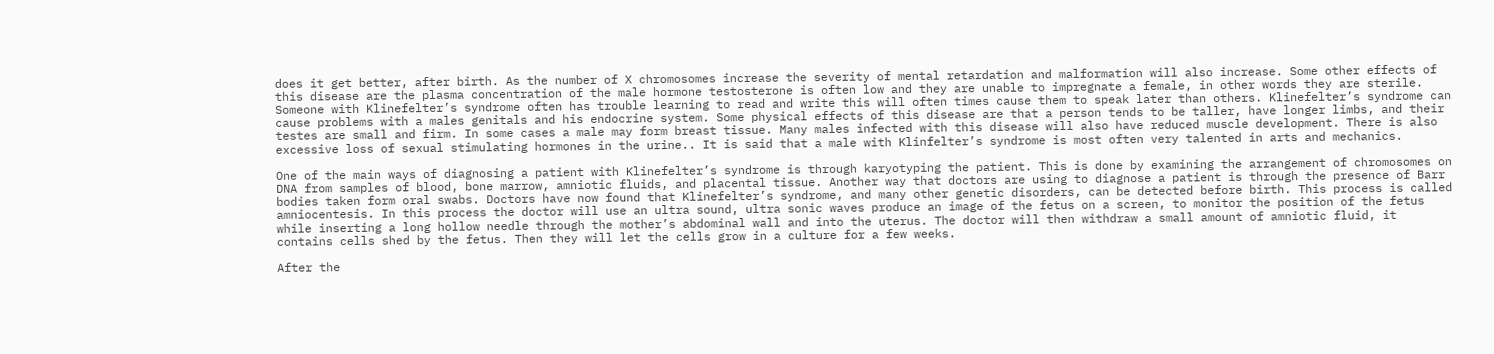does it get better, after birth. As the number of X chromosomes increase the severity of mental retardation and malformation will also increase. Some other effects of this disease are the plasma concentration of the male hormone testosterone is often low and they are unable to impregnate a female, in other words they are sterile. Someone with Klinefelter’s syndrome often has trouble learning to read and write this will often times cause them to speak later than others. Klinefelter’s syndrome can cause problems with a males genitals and his endocrine system. Some physical effects of this disease are that a person tends to be taller, have longer limbs, and their testes are small and firm. In some cases a male may form breast tissue. Many males infected with this disease will also have reduced muscle development. There is also excessive loss of sexual stimulating hormones in the urine.. It is said that a male with Klinfelter’s syndrome is most often very talented in arts and mechanics.

One of the main ways of diagnosing a patient with Klinefelter’s syndrome is through karyotyping the patient. This is done by examining the arrangement of chromosomes on DNA from samples of blood, bone marrow, amniotic fluids, and placental tissue. Another way that doctors are using to diagnose a patient is through the presence of Barr bodies taken form oral swabs. Doctors have now found that Klinefelter’s syndrome, and many other genetic disorders, can be detected before birth. This process is called amniocentesis. In this process the doctor will use an ultra sound, ultra sonic waves produce an image of the fetus on a screen, to monitor the position of the fetus while inserting a long hollow needle through the mother’s abdominal wall and into the uterus. The doctor will then withdraw a small amount of amniotic fluid, it contains cells shed by the fetus. Then they will let the cells grow in a culture for a few weeks.

After the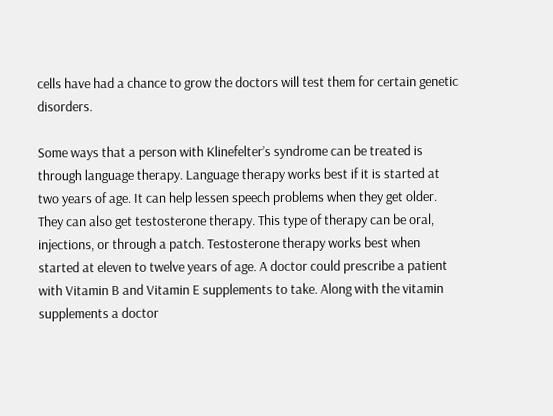cells have had a chance to grow the doctors will test them for certain genetic disorders.

Some ways that a person with Klinefelter’s syndrome can be treated is through language therapy. Language therapy works best if it is started at two years of age. It can help lessen speech problems when they get older. They can also get testosterone therapy. This type of therapy can be oral, injections, or through a patch. Testosterone therapy works best when started at eleven to twelve years of age. A doctor could prescribe a patient with Vitamin B and Vitamin E supplements to take. Along with the vitamin supplements a doctor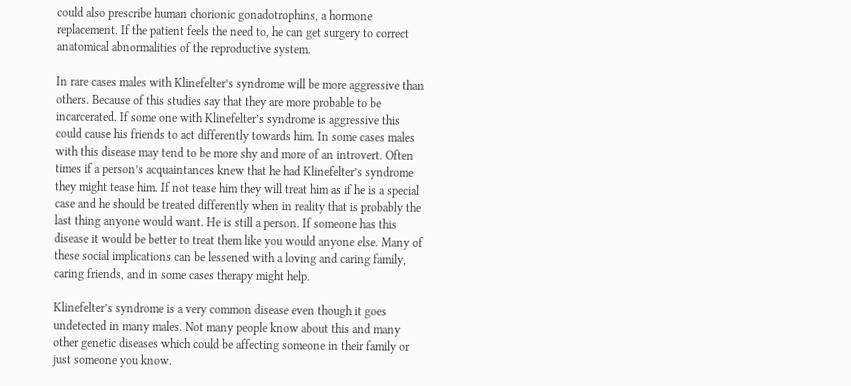could also prescribe human chorionic gonadotrophins, a hormone replacement. If the patient feels the need to, he can get surgery to correct anatomical abnormalities of the reproductive system.

In rare cases males with Klinefelter’s syndrome will be more aggressive than others. Because of this studies say that they are more probable to be incarcerated. If some one with Klinefelter’s syndrome is aggressive this could cause his friends to act differently towards him. In some cases males with this disease may tend to be more shy and more of an introvert. Often times if a person’s acquaintances knew that he had Klinefelter’s syndrome they might tease him. If not tease him they will treat him as if he is a special case and he should be treated differently when in reality that is probably the last thing anyone would want. He is still a person. If someone has this disease it would be better to treat them like you would anyone else. Many of these social implications can be lessened with a loving and caring family, caring friends, and in some cases therapy might help.

Klinefelter’s syndrome is a very common disease even though it goes undetected in many males. Not many people know about this and many other genetic diseases which could be affecting someone in their family or just someone you know.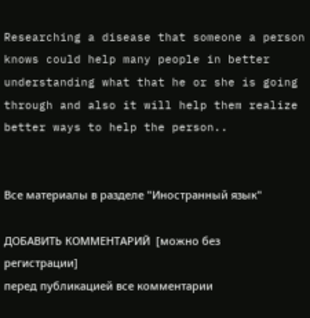Researching a disease that someone a person knows could help many people in better understanding what that he or she is going through and also it will help them realize better ways to help the person..


Все материалы в разделе "Иностранный язык"

ДОБАВИТЬ КОММЕНТАРИЙ  [можно без регистрации]
перед публикацией все комментарии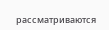рассматриваются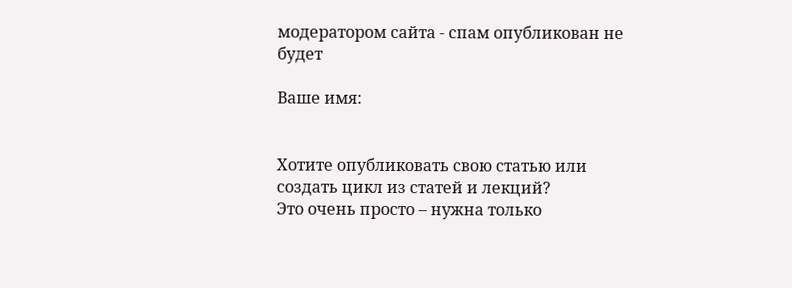модератором сайта - спам опубликован не будет

Ваше имя:


Хотите опубликовать свою статью или создать цикл из статей и лекций?
Это очень просто – нужна только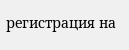регистрация на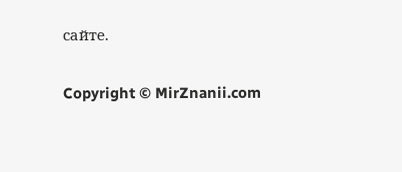сайте.

Copyright © MirZnanii.com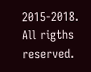2015-2018. All rigths reserved.